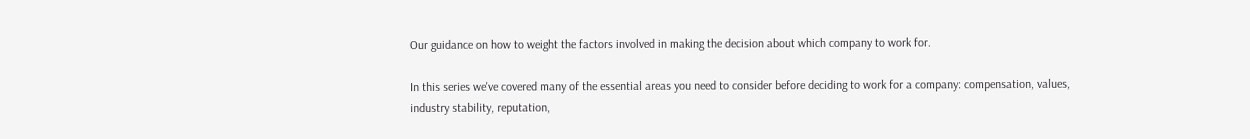Our guidance on how to weight the factors involved in making the decision about which company to work for.

In this series we've covered many of the essential areas you need to consider before deciding to work for a company: compensation, values, industry stability, reputation,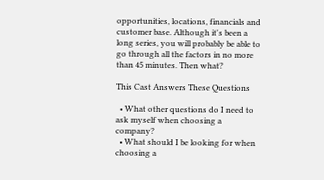opportunities, locations, financials and customer base. Although it's been a long series, you will probably be able to go through all the factors in no more than 45 minutes. Then what?

This Cast Answers These Questions

  • What other questions do I need to ask myself when choosing a company?
  • What should I be looking for when choosing a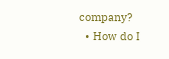company?
  • How do I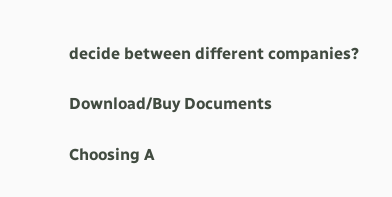decide between different companies?

Download/Buy Documents

Choosing A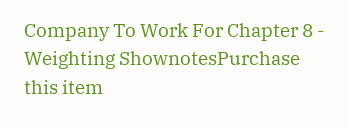Company To Work For Chapter 8 - Weighting ShownotesPurchase this item